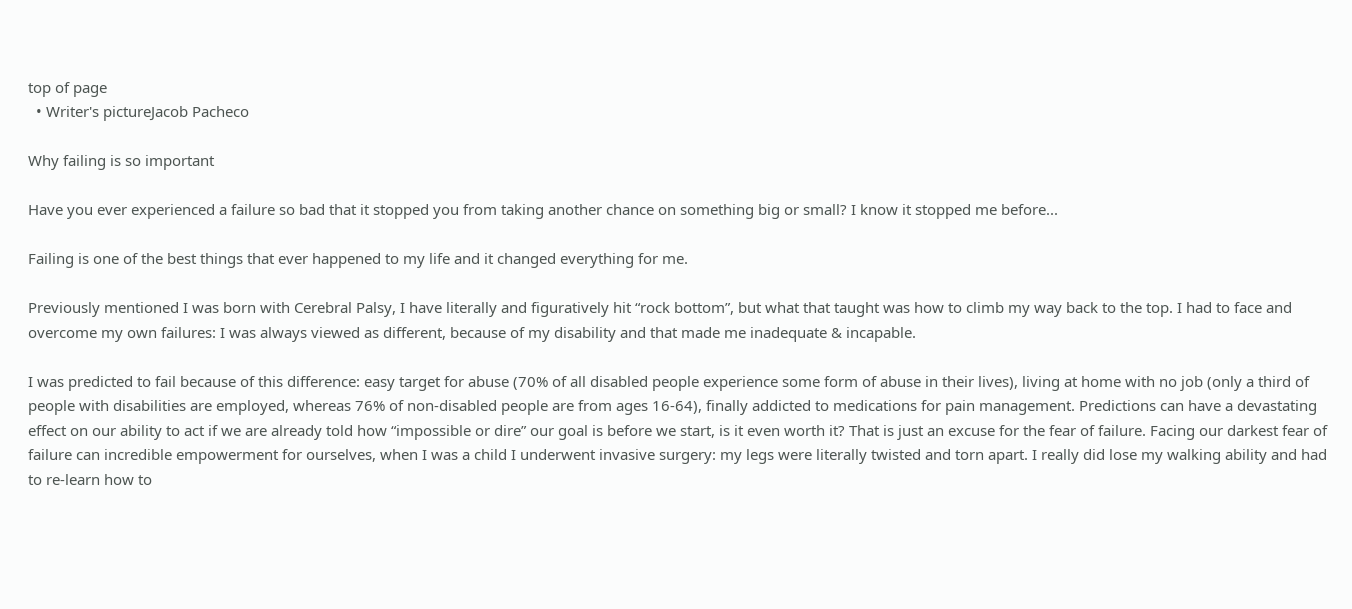top of page
  • Writer's pictureJacob Pacheco

Why failing is so important

Have you ever experienced a failure so bad that it stopped you from taking another chance on something big or small? I know it stopped me before...

Failing is one of the best things that ever happened to my life and it changed everything for me.

Previously mentioned I was born with Cerebral Palsy, I have literally and figuratively hit “rock bottom”, but what that taught was how to climb my way back to the top. I had to face and overcome my own failures: I was always viewed as different, because of my disability and that made me inadequate & incapable.

I was predicted to fail because of this difference: easy target for abuse (70% of all disabled people experience some form of abuse in their lives), living at home with no job (only a third of people with disabilities are employed, whereas 76% of non-disabled people are from ages 16-64), finally addicted to medications for pain management. Predictions can have a devastating effect on our ability to act if we are already told how “impossible or dire” our goal is before we start, is it even worth it? That is just an excuse for the fear of failure. Facing our darkest fear of failure can incredible empowerment for ourselves, when I was a child I underwent invasive surgery: my legs were literally twisted and torn apart. I really did lose my walking ability and had to re-learn how to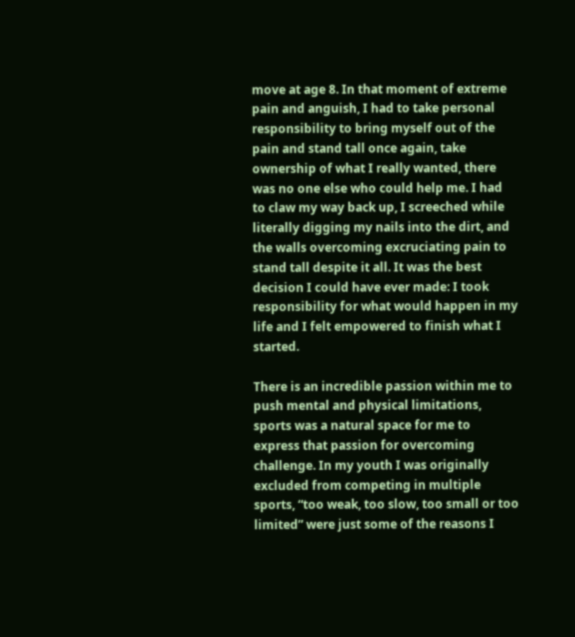move at age 8. In that moment of extreme pain and anguish, I had to take personal responsibility to bring myself out of the pain and stand tall once again, take ownership of what I really wanted, there was no one else who could help me. I had to claw my way back up, I screeched while literally digging my nails into the dirt, and the walls overcoming excruciating pain to stand tall despite it all. It was the best decision I could have ever made: I took responsibility for what would happen in my life and I felt empowered to finish what I started.

There is an incredible passion within me to push mental and physical limitations, sports was a natural space for me to express that passion for overcoming challenge. In my youth I was originally excluded from competing in multiple sports, “too weak, too slow, too small or too limited” were just some of the reasons I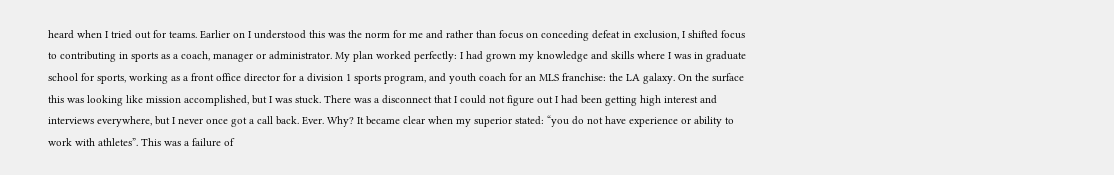heard when I tried out for teams. Earlier on I understood this was the norm for me and rather than focus on conceding defeat in exclusion, I shifted focus to contributing in sports as a coach, manager or administrator. My plan worked perfectly: I had grown my knowledge and skills where I was in graduate school for sports, working as a front office director for a division 1 sports program, and youth coach for an MLS franchise: the LA galaxy. On the surface this was looking like mission accomplished, but I was stuck. There was a disconnect that I could not figure out I had been getting high interest and interviews everywhere, but I never once got a call back. Ever. Why? It became clear when my superior stated: “you do not have experience or ability to work with athletes”. This was a failure of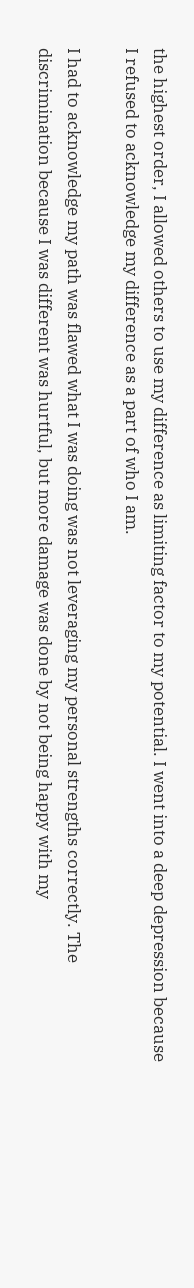the highest order, I allowed others to use my difference as limiting factor to my potential. I went into a deep depression because I refused to acknowledge my difference as a part of who I am.

I had to acknowledge my path was flawed what I was doing was not leveraging my personal strengths correctly. The discrimination because I was different was hurtful, but more damage was done by not being happy with my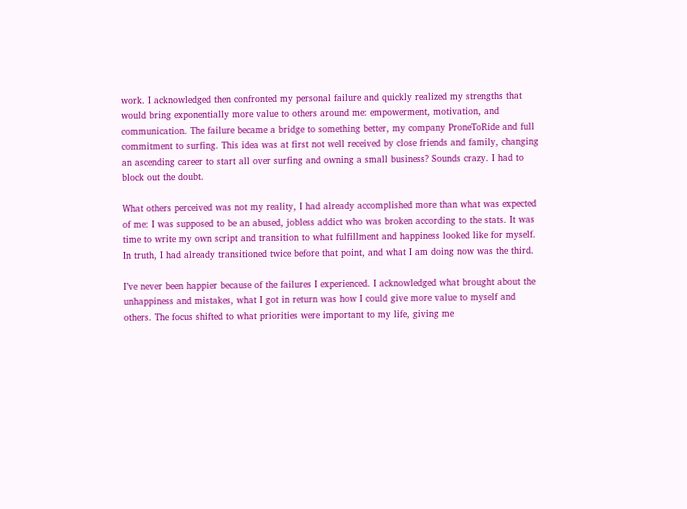work. I acknowledged then confronted my personal failure and quickly realized my strengths that would bring exponentially more value to others around me: empowerment, motivation, and communication. The failure became a bridge to something better, my company ProneToRide and full commitment to surfing. This idea was at first not well received by close friends and family, changing an ascending career to start all over surfing and owning a small business? Sounds crazy. I had to block out the doubt.

What others perceived was not my reality, I had already accomplished more than what was expected of me: I was supposed to be an abused, jobless addict who was broken according to the stats. It was time to write my own script and transition to what fulfillment and happiness looked like for myself. In truth, I had already transitioned twice before that point, and what I am doing now was the third.

I’ve never been happier because of the failures I experienced. I acknowledged what brought about the unhappiness and mistakes, what I got in return was how I could give more value to myself and others. The focus shifted to what priorities were important to my life, giving me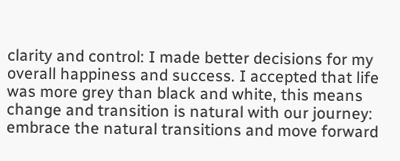clarity and control: I made better decisions for my overall happiness and success. I accepted that life was more grey than black and white, this means change and transition is natural with our journey: embrace the natural transitions and move forward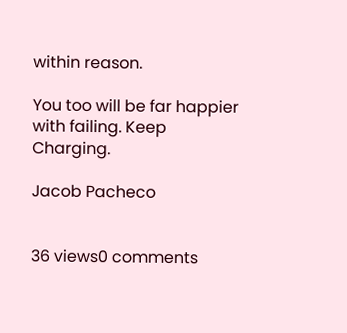within reason.

You too will be far happier with failing. Keep Charging.

Jacob Pacheco


36 views0 comments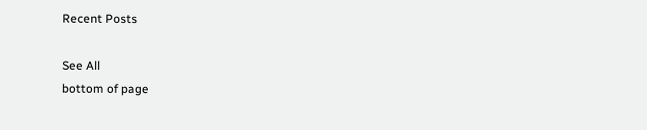Recent Posts

See All
bottom of page